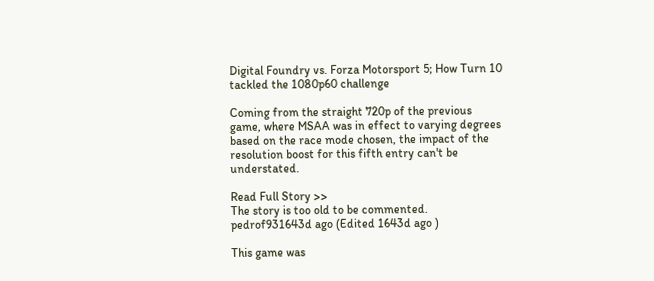Digital Foundry vs. Forza Motorsport 5; How Turn 10 tackled the 1080p60 challenge

Coming from the straight 720p of the previous game, where MSAA was in effect to varying degrees based on the race mode chosen, the impact of the resolution boost for this fifth entry can't be understated.

Read Full Story >>
The story is too old to be commented.
pedrof931643d ago (Edited 1643d ago )

This game was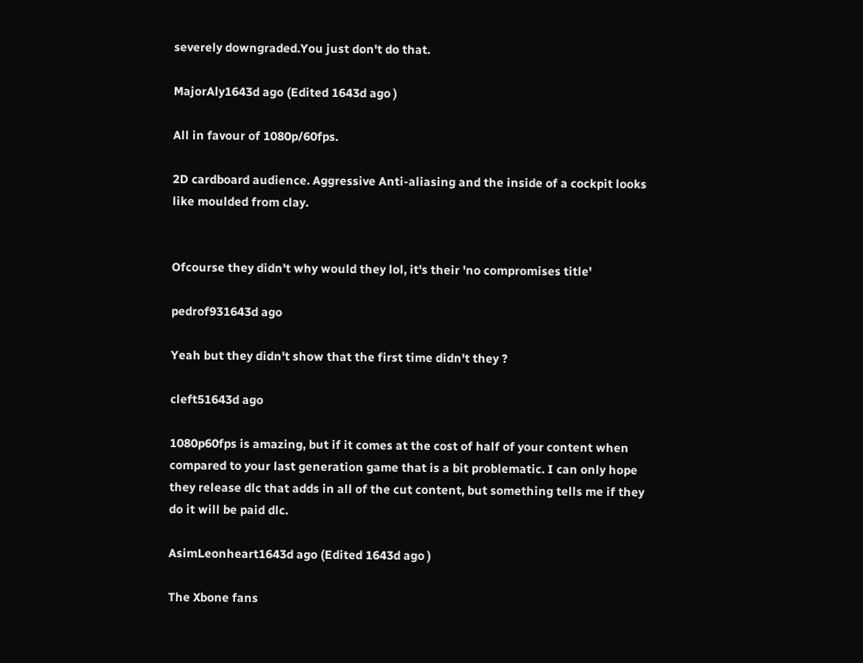severely downgraded.You just don't do that.

MajorAly1643d ago (Edited 1643d ago )

All in favour of 1080p/60fps.

2D cardboard audience. Aggressive Anti-aliasing and the inside of a cockpit looks like moulded from clay.


Ofcourse they didn't why would they lol, it's their 'no compromises title'

pedrof931643d ago

Yeah but they didn't show that the first time didn't they ?

cleft51643d ago

1080p60fps is amazing, but if it comes at the cost of half of your content when compared to your last generation game that is a bit problematic. I can only hope they release dlc that adds in all of the cut content, but something tells me if they do it will be paid dlc.

AsimLeonheart1643d ago (Edited 1643d ago )

The Xbone fans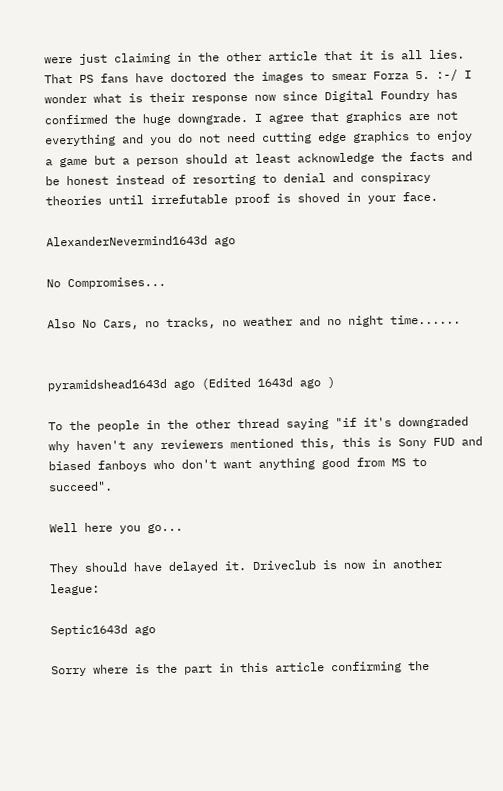were just claiming in the other article that it is all lies. That PS fans have doctored the images to smear Forza 5. :-/ I wonder what is their response now since Digital Foundry has confirmed the huge downgrade. I agree that graphics are not everything and you do not need cutting edge graphics to enjoy a game but a person should at least acknowledge the facts and be honest instead of resorting to denial and conspiracy theories until irrefutable proof is shoved in your face.

AlexanderNevermind1643d ago

No Compromises...

Also No Cars, no tracks, no weather and no night time......


pyramidshead1643d ago (Edited 1643d ago )

To the people in the other thread saying "if it's downgraded why haven't any reviewers mentioned this, this is Sony FUD and biased fanboys who don't want anything good from MS to succeed".

Well here you go...

They should have delayed it. Driveclub is now in another league:

Septic1643d ago

Sorry where is the part in this article confirming the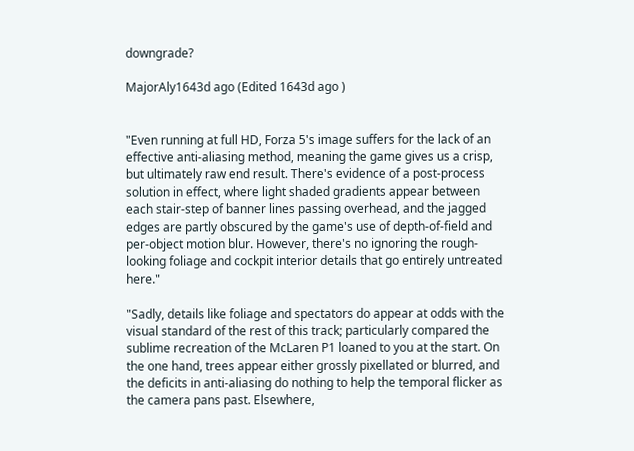downgrade?

MajorAly1643d ago (Edited 1643d ago )


"Even running at full HD, Forza 5's image suffers for the lack of an effective anti-aliasing method, meaning the game gives us a crisp, but ultimately raw end result. There's evidence of a post-process solution in effect, where light shaded gradients appear between each stair-step of banner lines passing overhead, and the jagged edges are partly obscured by the game's use of depth-of-field and per-object motion blur. However, there's no ignoring the rough-looking foliage and cockpit interior details that go entirely untreated here."

"Sadly, details like foliage and spectators do appear at odds with the visual standard of the rest of this track; particularly compared the sublime recreation of the McLaren P1 loaned to you at the start. On the one hand, trees appear either grossly pixellated or blurred, and the deficits in anti-aliasing do nothing to help the temporal flicker as the camera pans past. Elsewhere,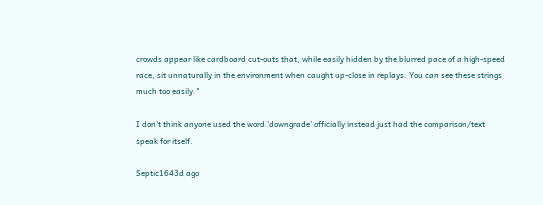crowds appear like cardboard cut-outs that, while easily hidden by the blurred pace of a high-speed race, sit unnaturally in the environment when caught up-close in replays. You can see these strings much too easily."

I don't think anyone used the word 'downgrade' officially instead just had the comparison/text speak for itself.

Septic1643d ago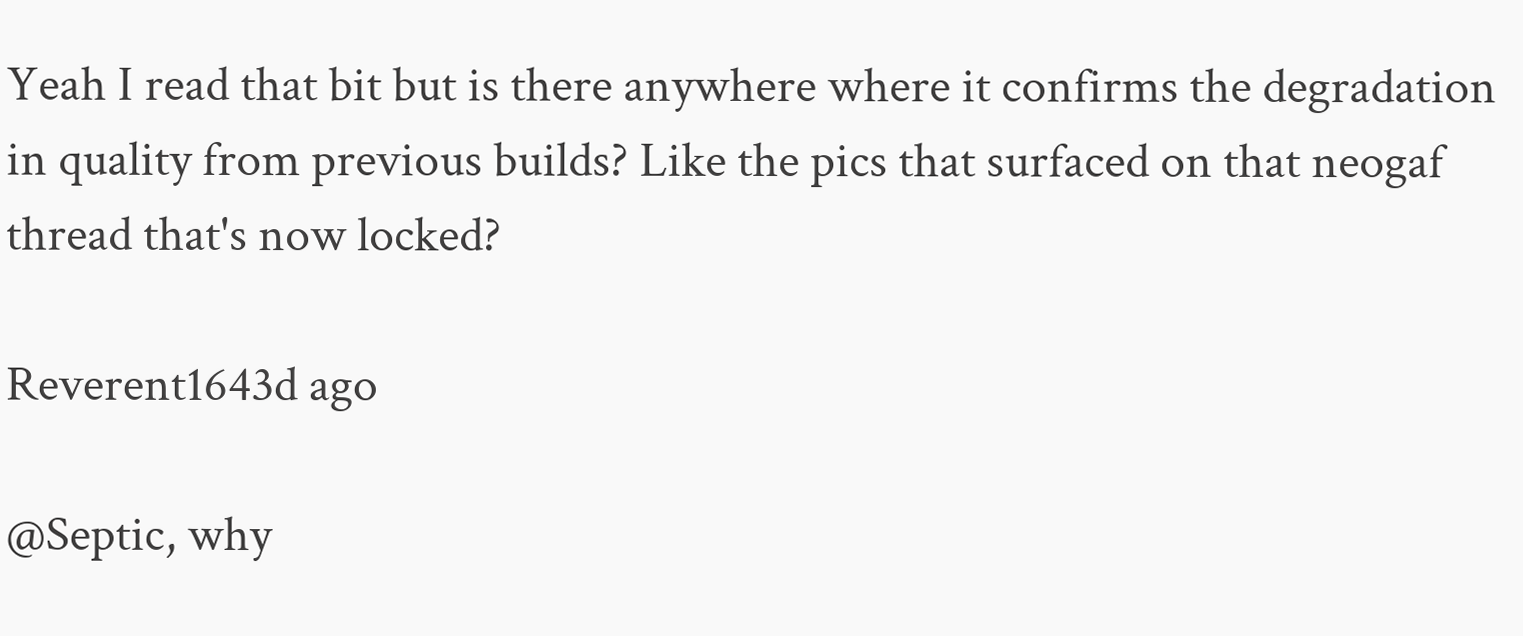Yeah I read that bit but is there anywhere where it confirms the degradation in quality from previous builds? Like the pics that surfaced on that neogaf thread that's now locked?

Reverent1643d ago

@Septic, why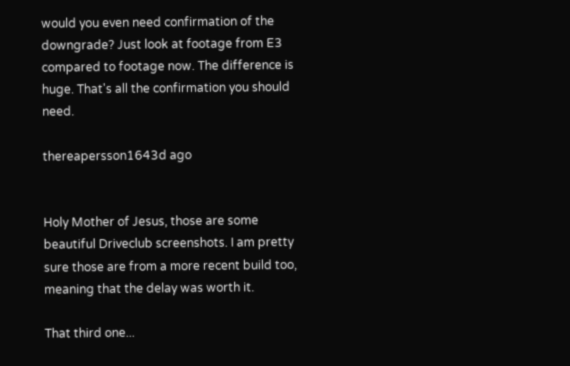would you even need confirmation of the downgrade? Just look at footage from E3 compared to footage now. The difference is huge. That's all the confirmation you should need.

thereapersson1643d ago


Holy Mother of Jesus, those are some beautiful Driveclub screenshots. I am pretty sure those are from a more recent build too, meaning that the delay was worth it.

That third one...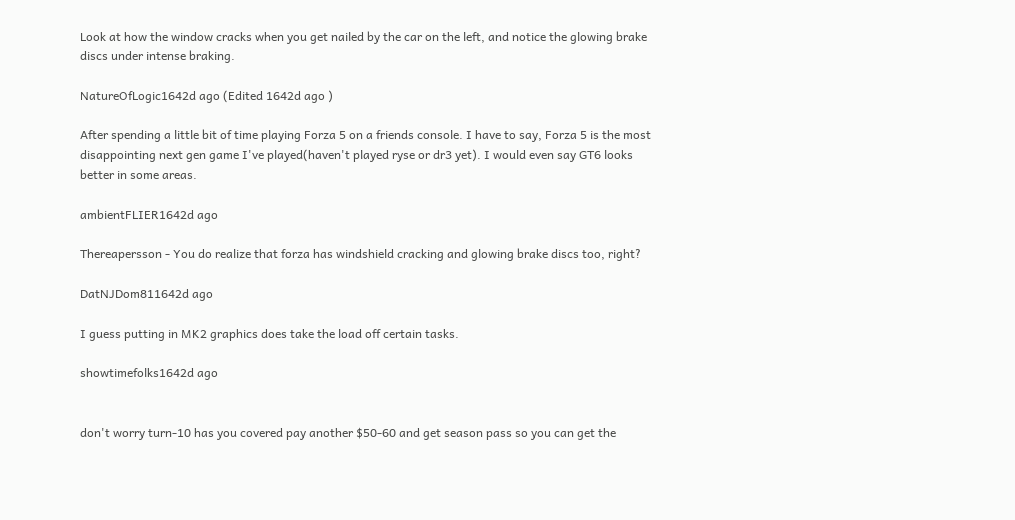Look at how the window cracks when you get nailed by the car on the left, and notice the glowing brake discs under intense braking.

NatureOfLogic1642d ago (Edited 1642d ago )

After spending a little bit of time playing Forza 5 on a friends console. I have to say, Forza 5 is the most disappointing next gen game I've played(haven't played ryse or dr3 yet). I would even say GT6 looks better in some areas.

ambientFLIER1642d ago

Thereapersson - You do realize that forza has windshield cracking and glowing brake discs too, right?

DatNJDom811642d ago

I guess putting in MK2 graphics does take the load off certain tasks.

showtimefolks1642d ago


don't worry turn-10 has you covered pay another $50-60 and get season pass so you can get the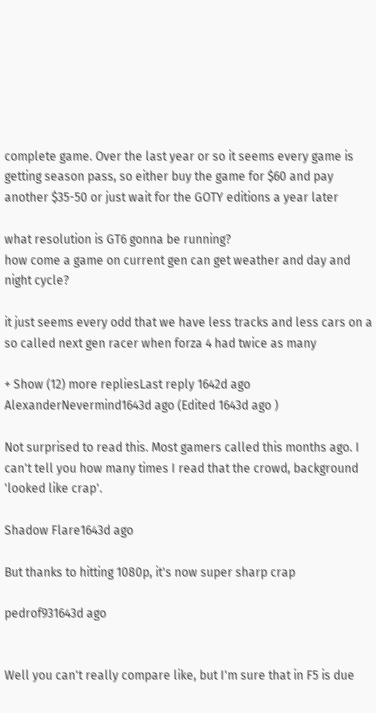complete game. Over the last year or so it seems every game is getting season pass, so either buy the game for $60 and pay another $35-50 or just wait for the GOTY editions a year later

what resolution is GT6 gonna be running?
how come a game on current gen can get weather and day and night cycle?

it just seems every odd that we have less tracks and less cars on a so called next gen racer when forza 4 had twice as many

+ Show (12) more repliesLast reply 1642d ago
AlexanderNevermind1643d ago (Edited 1643d ago )

Not surprised to read this. Most gamers called this months ago. I can't tell you how many times I read that the crowd, background 'looked like crap'.

Shadow Flare1643d ago

But thanks to hitting 1080p, it's now super sharp crap

pedrof931643d ago


Well you can't really compare like, but I'm sure that in F5 is due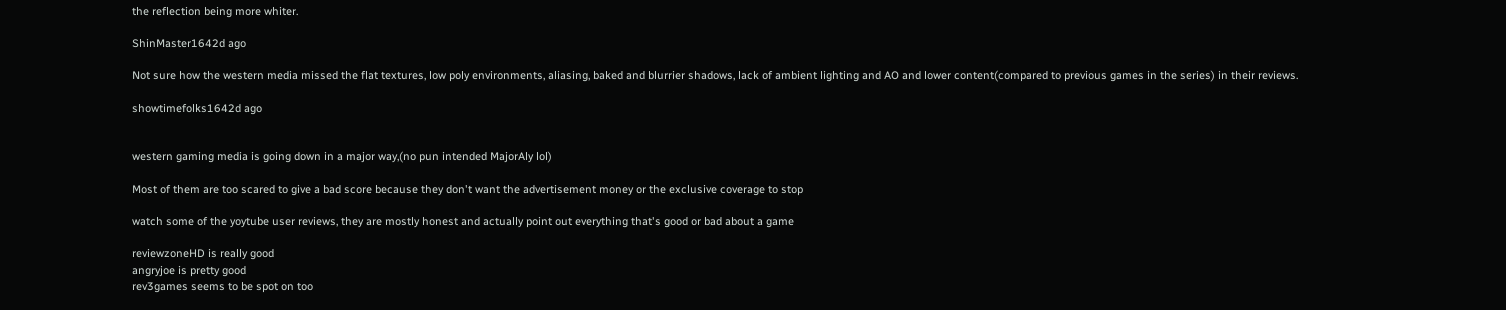the reflection being more whiter.

ShinMaster1642d ago

Not sure how the western media missed the flat textures, low poly environments, aliasing, baked and blurrier shadows, lack of ambient lighting and AO and lower content(compared to previous games in the series) in their reviews.

showtimefolks1642d ago


western gaming media is going down in a major way,(no pun intended MajorAly lol)

Most of them are too scared to give a bad score because they don't want the advertisement money or the exclusive coverage to stop

watch some of the yoytube user reviews, they are mostly honest and actually point out everything that's good or bad about a game

reviewzoneHD is really good
angryjoe is pretty good
rev3games seems to be spot on too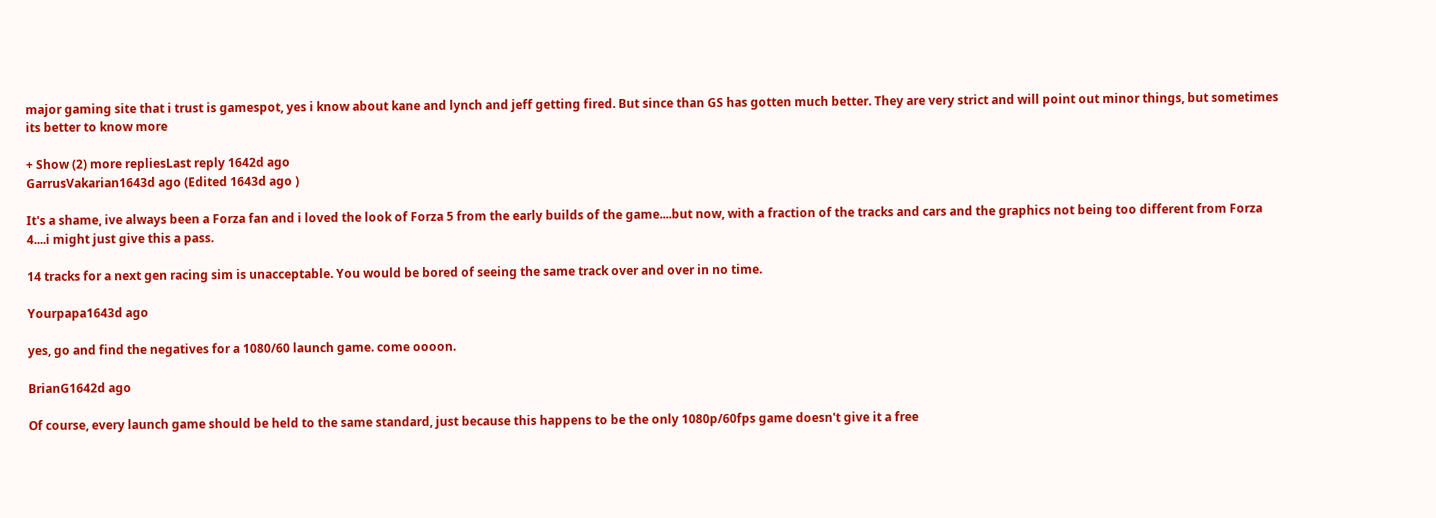major gaming site that i trust is gamespot, yes i know about kane and lynch and jeff getting fired. But since than GS has gotten much better. They are very strict and will point out minor things, but sometimes its better to know more

+ Show (2) more repliesLast reply 1642d ago
GarrusVakarian1643d ago (Edited 1643d ago )

It's a shame, ive always been a Forza fan and i loved the look of Forza 5 from the early builds of the game....but now, with a fraction of the tracks and cars and the graphics not being too different from Forza 4....i might just give this a pass.

14 tracks for a next gen racing sim is unacceptable. You would be bored of seeing the same track over and over in no time.

Yourpapa1643d ago

yes, go and find the negatives for a 1080/60 launch game. come oooon.

BrianG1642d ago

Of course, every launch game should be held to the same standard, just because this happens to be the only 1080p/60fps game doesn't give it a free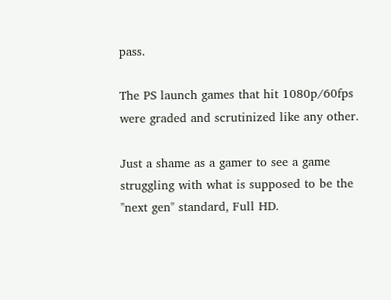pass.

The PS launch games that hit 1080p/60fps were graded and scrutinized like any other.

Just a shame as a gamer to see a game struggling with what is supposed to be the "next gen" standard, Full HD.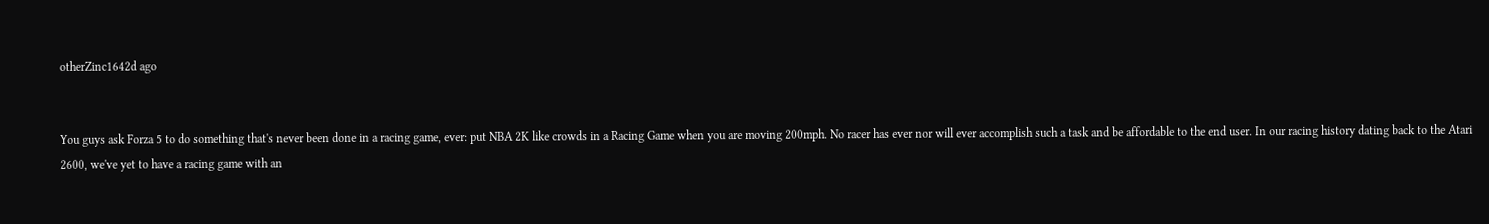otherZinc1642d ago


You guys ask Forza 5 to do something that's never been done in a racing game, ever: put NBA 2K like crowds in a Racing Game when you are moving 200mph. No racer has ever nor will ever accomplish such a task and be affordable to the end user. In our racing history dating back to the Atari 2600, we've yet to have a racing game with an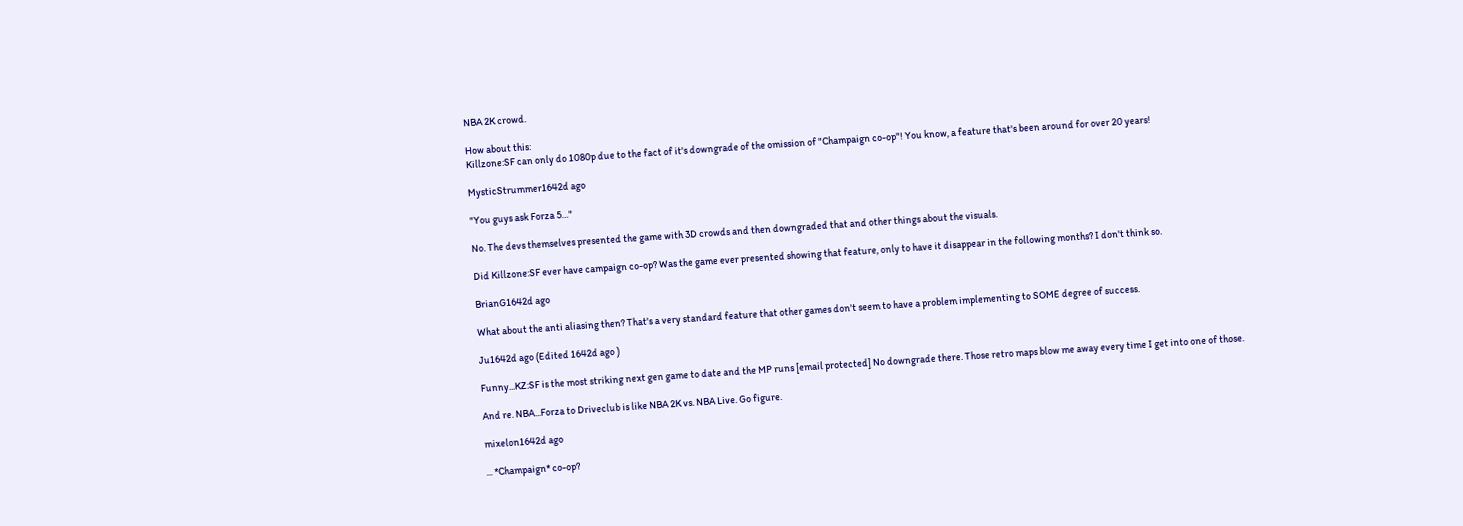NBA 2K crowd.

How about this:
Killzone:SF can only do 1080p due to the fact of it's downgrade of the omission of "Champaign co-op"! You know, a feature that's been around for over 20 years!

MysticStrummer1642d ago

"You guys ask Forza 5…"

No. The devs themselves presented the game with 3D crowds and then downgraded that and other things about the visuals.

Did Killzone:SF ever have campaign co-op? Was the game ever presented showing that feature, only to have it disappear in the following months? I don't think so.

BrianG1642d ago

What about the anti aliasing then? That's a very standard feature that other games don't seem to have a problem implementing to SOME degree of success.

Ju1642d ago (Edited 1642d ago )

Funny...KZ:SF is the most striking next gen game to date and the MP runs [email protected] No downgrade there. Those retro maps blow me away every time I get into one of those.

And re. NBA...Forza to Driveclub is like NBA 2K vs. NBA Live. Go figure.

mixelon1642d ago

... *Champaign* co-op?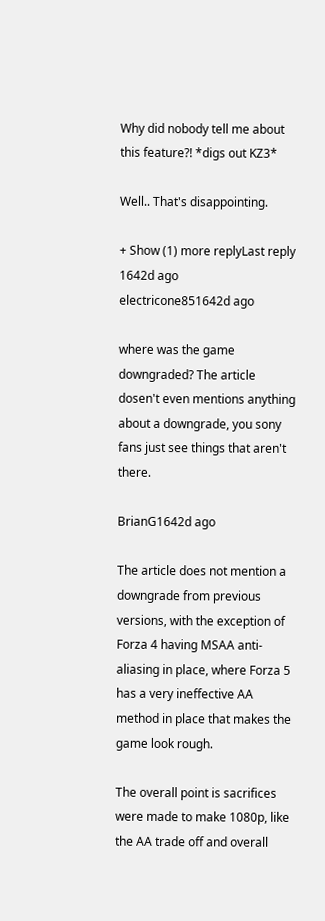Why did nobody tell me about this feature?! *digs out KZ3*

Well.. That's disappointing.

+ Show (1) more replyLast reply 1642d ago
electricone851642d ago

where was the game downgraded? The article dosen't even mentions anything about a downgrade, you sony fans just see things that aren't there.

BrianG1642d ago

The article does not mention a downgrade from previous versions, with the exception of Forza 4 having MSAA anti-aliasing in place, where Forza 5 has a very ineffective AA method in place that makes the game look rough.

The overall point is sacrifices were made to make 1080p, like the AA trade off and overall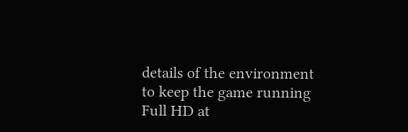details of the environment to keep the game running Full HD at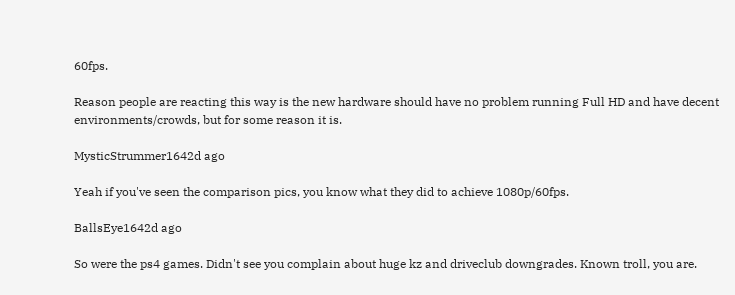60fps.

Reason people are reacting this way is the new hardware should have no problem running Full HD and have decent environments/crowds, but for some reason it is.

MysticStrummer1642d ago

Yeah if you've seen the comparison pics, you know what they did to achieve 1080p/60fps.

BallsEye1642d ago

So were the ps4 games. Didn't see you complain about huge kz and driveclub downgrades. Known troll, you are.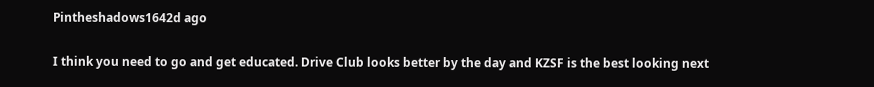Pintheshadows1642d ago

I think you need to go and get educated. Drive Club looks better by the day and KZSF is the best looking next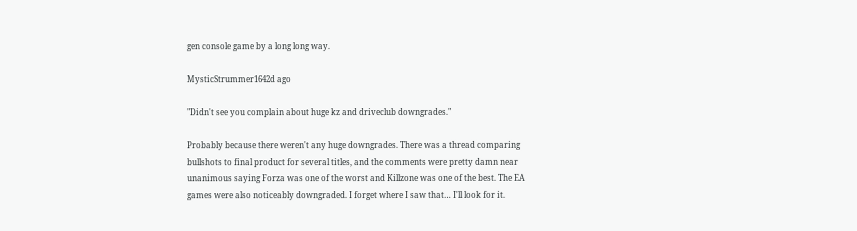gen console game by a long long way.

MysticStrummer1642d ago

"Didn't see you complain about huge kz and driveclub downgrades."

Probably because there weren't any huge downgrades. There was a thread comparing bullshots to final product for several titles, and the comments were pretty damn near unanimous saying Forza was one of the worst and Killzone was one of the best. The EA games were also noticeably downgraded. I forget where I saw that… I'll look for it.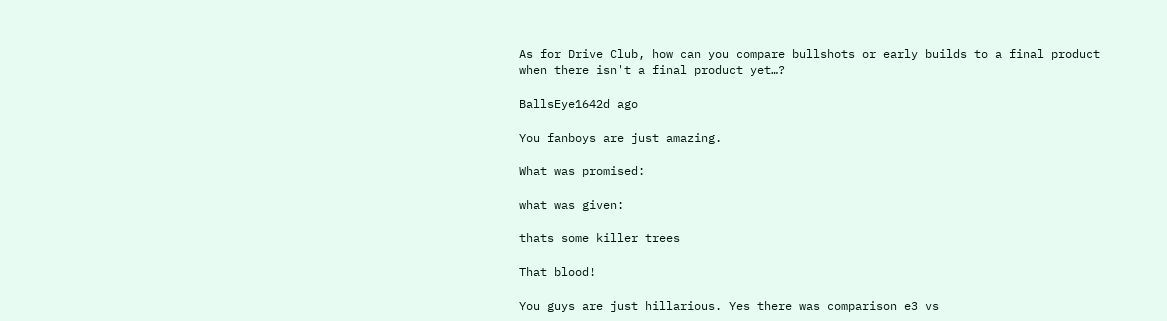As for Drive Club, how can you compare bullshots or early builds to a final product when there isn't a final product yet…?

BallsEye1642d ago

You fanboys are just amazing.

What was promised:

what was given:

thats some killer trees

That blood!

You guys are just hillarious. Yes there was comparison e3 vs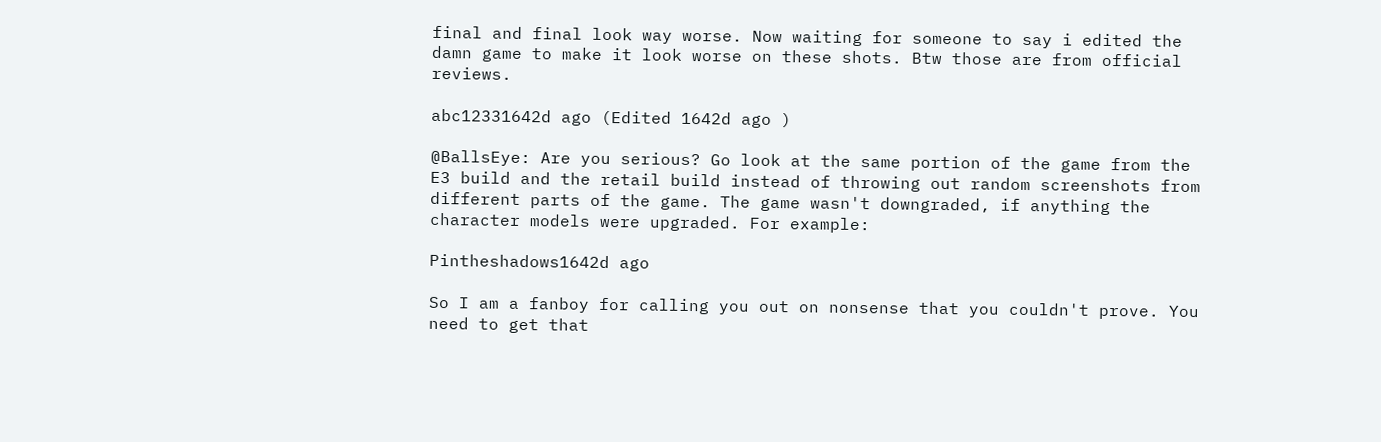final and final look way worse. Now waiting for someone to say i edited the damn game to make it look worse on these shots. Btw those are from official reviews.

abc12331642d ago (Edited 1642d ago )

@BallsEye: Are you serious? Go look at the same portion of the game from the E3 build and the retail build instead of throwing out random screenshots from different parts of the game. The game wasn't downgraded, if anything the character models were upgraded. For example:

Pintheshadows1642d ago

So I am a fanboy for calling you out on nonsense that you couldn't prove. You need to get that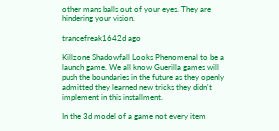other mans balls out of your eyes. They are hindering your vision.

trancefreak1642d ago

Killzone Shadowfall Looks Phenomenal to be a launch game. We all know Guerilla games will push the boundaries in the future as they openly admitted they learned new tricks they didn't implement in this installment.

In the 3d model of a game not every item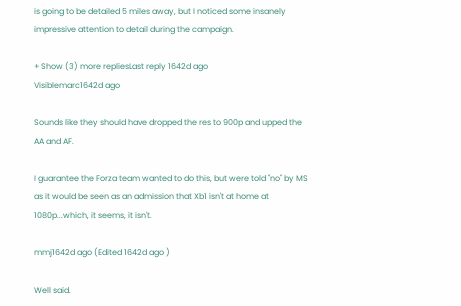is going to be detailed 5 miles away, but I noticed some insanely impressive attention to detail during the campaign.

+ Show (3) more repliesLast reply 1642d ago
Visiblemarc1642d ago

Sounds like they should have dropped the res to 900p and upped the AA and AF.

I guarantee the Forza team wanted to do this, but were told "no" by MS as it would be seen as an admission that Xb1 isn't at home at 1080p...which, it seems, it isn't.

mmj1642d ago (Edited 1642d ago )

Well said.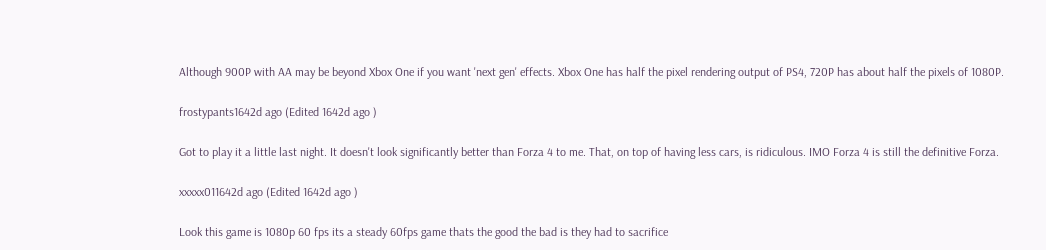Although 900P with AA may be beyond Xbox One if you want 'next gen' effects. Xbox One has half the pixel rendering output of PS4, 720P has about half the pixels of 1080P.

frostypants1642d ago (Edited 1642d ago )

Got to play it a little last night. It doesn't look significantly better than Forza 4 to me. That, on top of having less cars, is ridiculous. IMO Forza 4 is still the definitive Forza.

xxxxx011642d ago (Edited 1642d ago )

Look this game is 1080p 60 fps its a steady 60fps game thats the good the bad is they had to sacrifice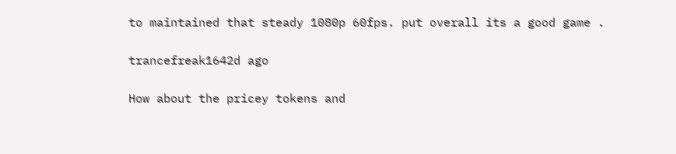to maintained that steady 1080p 60fps. put overall its a good game .

trancefreak1642d ago

How about the pricey tokens and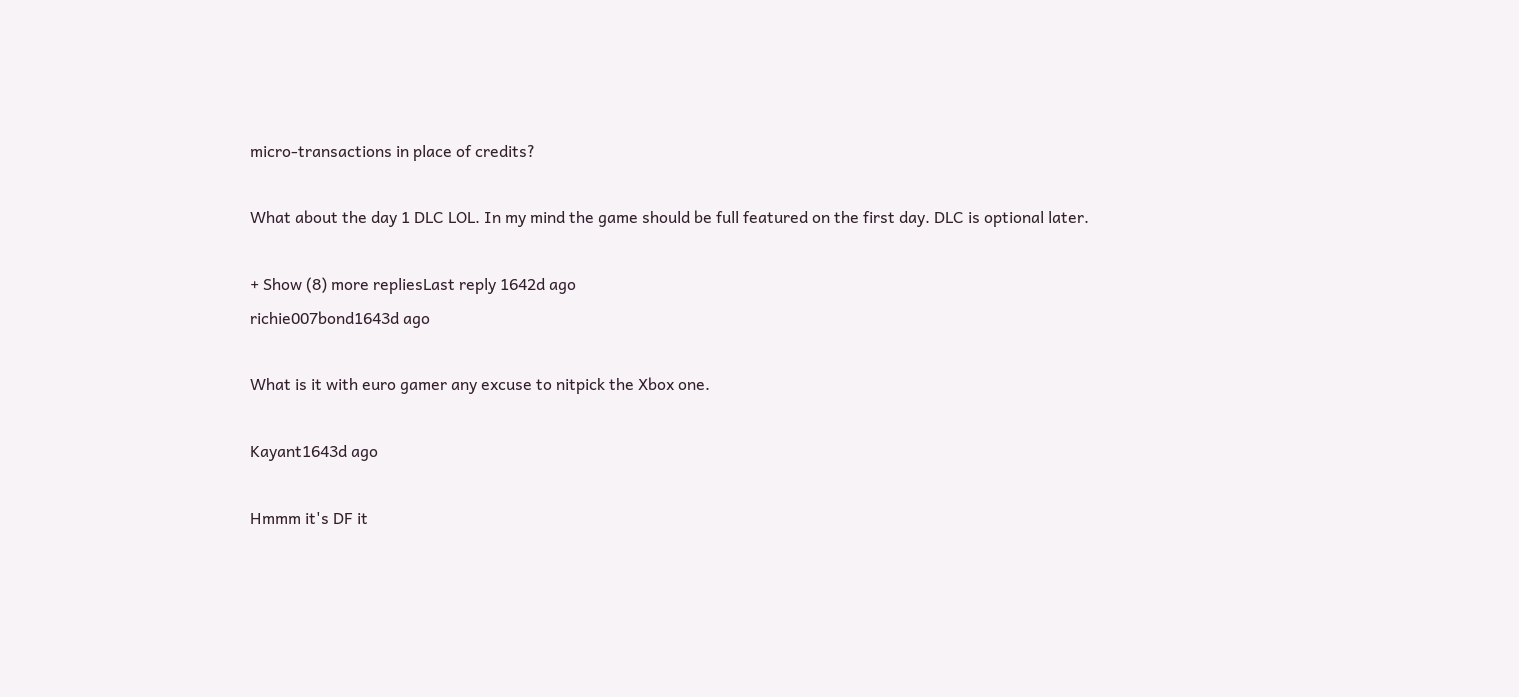micro-transactions in place of credits?

What about the day 1 DLC LOL. In my mind the game should be full featured on the first day. DLC is optional later.

+ Show (8) more repliesLast reply 1642d ago
richie007bond1643d ago

What is it with euro gamer any excuse to nitpick the Xbox one.

Kayant1643d ago

Hmmm it's DF it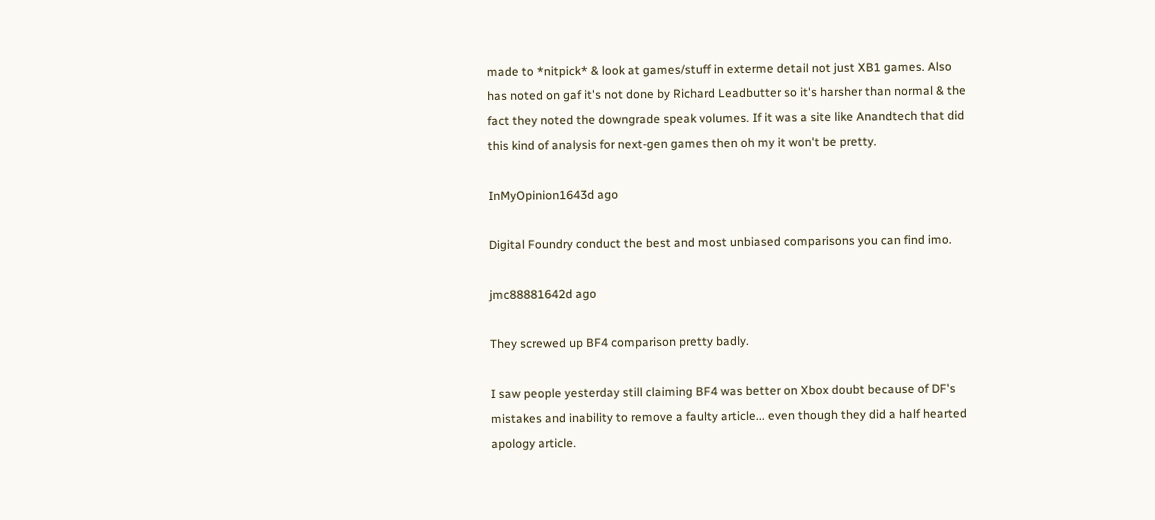made to *nitpick* & look at games/stuff in exterme detail not just XB1 games. Also has noted on gaf it's not done by Richard Leadbutter so it's harsher than normal & the fact they noted the downgrade speak volumes. If it was a site like Anandtech that did this kind of analysis for next-gen games then oh my it won't be pretty.

InMyOpinion1643d ago

Digital Foundry conduct the best and most unbiased comparisons you can find imo.

jmc88881642d ago

They screwed up BF4 comparison pretty badly.

I saw people yesterday still claiming BF4 was better on Xbox doubt because of DF's mistakes and inability to remove a faulty article... even though they did a half hearted apology article.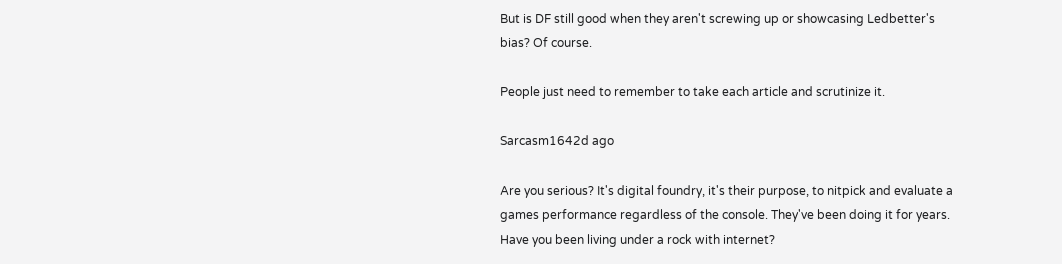But is DF still good when they aren't screwing up or showcasing Ledbetter's bias? Of course.

People just need to remember to take each article and scrutinize it.

Sarcasm1642d ago

Are you serious? It's digital foundry, it's their purpose, to nitpick and evaluate a games performance regardless of the console. They've been doing it for years. Have you been living under a rock with internet?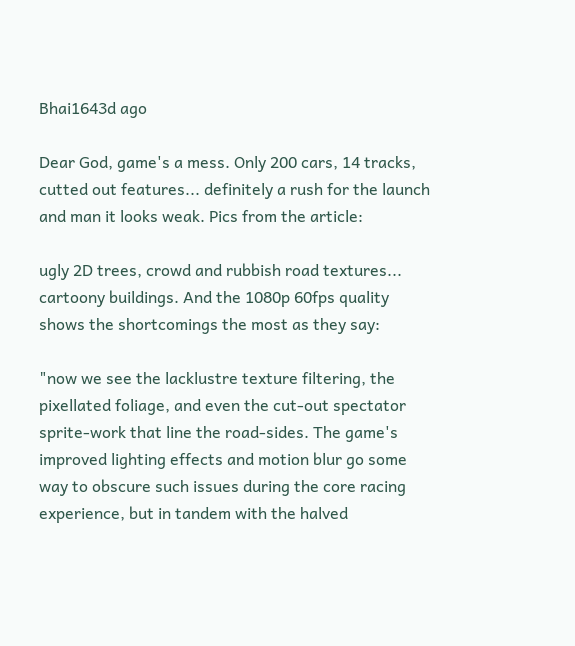Bhai1643d ago

Dear God, game's a mess. Only 200 cars, 14 tracks, cutted out features... definitely a rush for the launch and man it looks weak. Pics from the article:

ugly 2D trees, crowd and rubbish road textures... cartoony buildings. And the 1080p 60fps quality shows the shortcomings the most as they say:

"now we see the lacklustre texture filtering, the pixellated foliage, and even the cut-out spectator sprite-work that line the road-sides. The game's improved lighting effects and motion blur go some way to obscure such issues during the core racing experience, but in tandem with the halved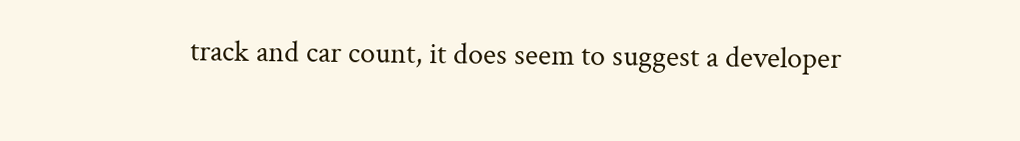track and car count, it does seem to suggest a developer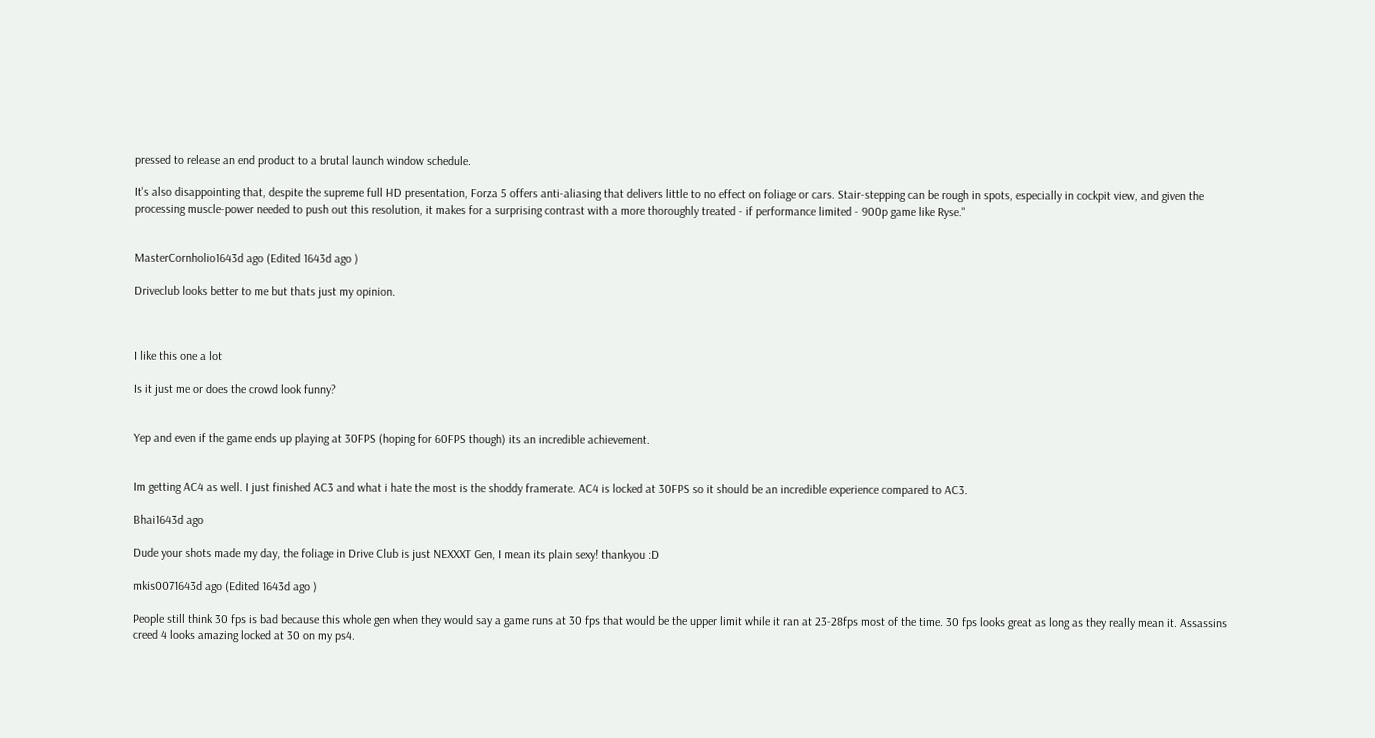pressed to release an end product to a brutal launch window schedule.

It's also disappointing that, despite the supreme full HD presentation, Forza 5 offers anti-aliasing that delivers little to no effect on foliage or cars. Stair-stepping can be rough in spots, especially in cockpit view, and given the processing muscle-power needed to push out this resolution, it makes for a surprising contrast with a more thoroughly treated - if performance limited - 900p game like Ryse."


MasterCornholio1643d ago (Edited 1643d ago )

Driveclub looks better to me but thats just my opinion.



I like this one a lot

Is it just me or does the crowd look funny?


Yep and even if the game ends up playing at 30FPS (hoping for 60FPS though) its an incredible achievement.


Im getting AC4 as well. I just finished AC3 and what i hate the most is the shoddy framerate. AC4 is locked at 30FPS so it should be an incredible experience compared to AC3.

Bhai1643d ago

Dude your shots made my day, the foliage in Drive Club is just NEXXXT Gen, I mean its plain sexy! thankyou :D

mkis0071643d ago (Edited 1643d ago )

People still think 30 fps is bad because this whole gen when they would say a game runs at 30 fps that would be the upper limit while it ran at 23-28fps most of the time. 30 fps looks great as long as they really mean it. Assassins creed 4 looks amazing locked at 30 on my ps4.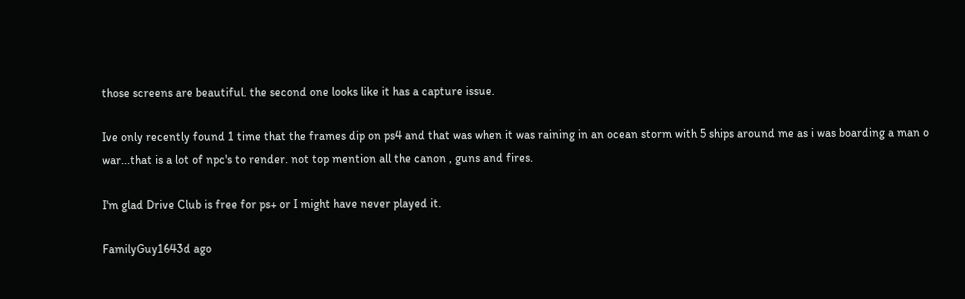those screens are beautiful. the second one looks like it has a capture issue.

Ive only recently found 1 time that the frames dip on ps4 and that was when it was raining in an ocean storm with 5 ships around me as i was boarding a man o war...that is a lot of npc's to render. not top mention all the canon , guns and fires.

I'm glad Drive Club is free for ps+ or I might have never played it.

FamilyGuy1643d ago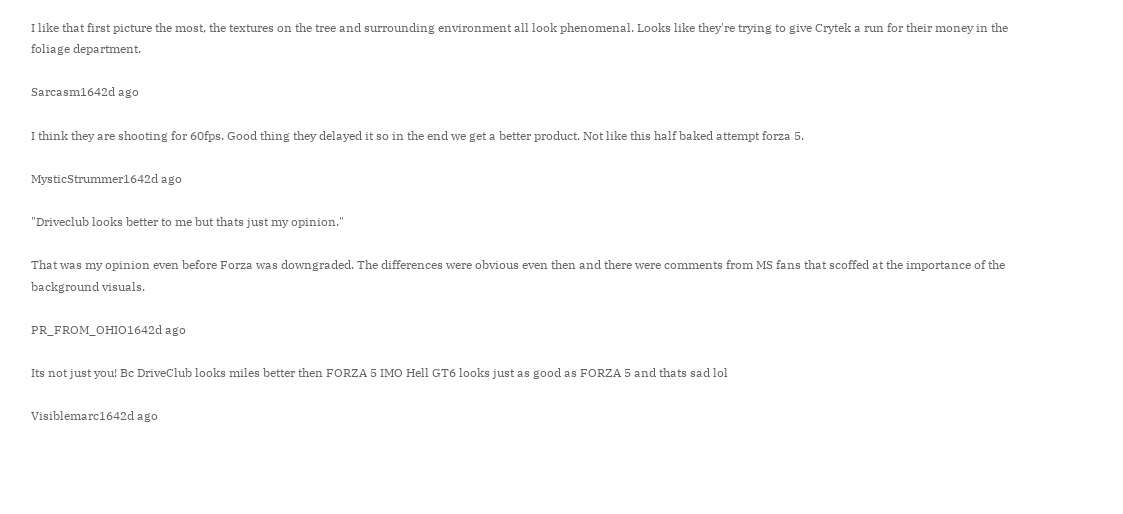I like that first picture the most, the textures on the tree and surrounding environment all look phenomenal. Looks like they're trying to give Crytek a run for their money in the foliage department.

Sarcasm1642d ago

I think they are shooting for 60fps. Good thing they delayed it so in the end we get a better product. Not like this half baked attempt forza 5.

MysticStrummer1642d ago

"Driveclub looks better to me but thats just my opinion."

That was my opinion even before Forza was downgraded. The differences were obvious even then and there were comments from MS fans that scoffed at the importance of the background visuals.

PR_FROM_OHIO1642d ago

Its not just you! Bc DriveClub looks miles better then FORZA 5 IMO Hell GT6 looks just as good as FORZA 5 and thats sad lol

Visiblemarc1642d ago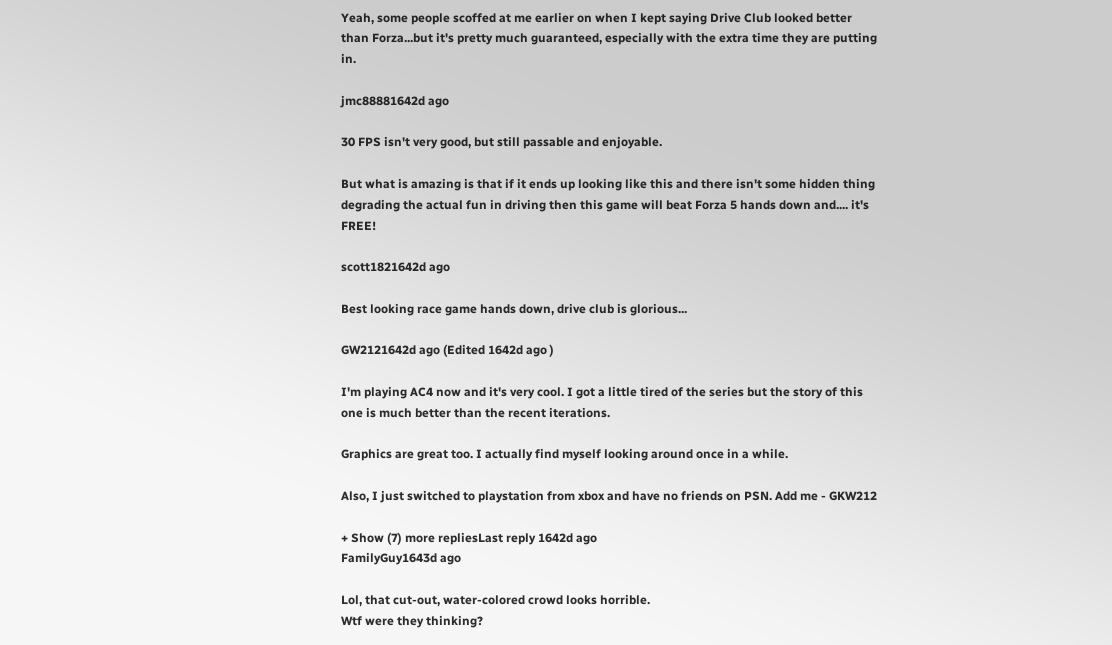Yeah, some people scoffed at me earlier on when I kept saying Drive Club looked better than Forza...but it's pretty much guaranteed, especially with the extra time they are putting in.

jmc88881642d ago

30 FPS isn't very good, but still passable and enjoyable.

But what is amazing is that if it ends up looking like this and there isn't some hidden thing degrading the actual fun in driving then this game will beat Forza 5 hands down and.... it's FREE!

scott1821642d ago

Best looking race game hands down, drive club is glorious...

GW2121642d ago (Edited 1642d ago )

I'm playing AC4 now and it's very cool. I got a little tired of the series but the story of this one is much better than the recent iterations.

Graphics are great too. I actually find myself looking around once in a while.

Also, I just switched to playstation from xbox and have no friends on PSN. Add me - GKW212

+ Show (7) more repliesLast reply 1642d ago
FamilyGuy1643d ago

Lol, that cut-out, water-colored crowd looks horrible.
Wtf were they thinking?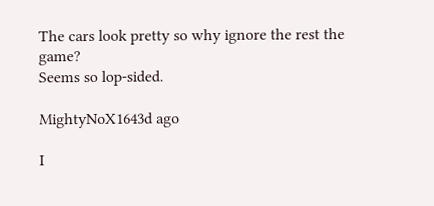The cars look pretty so why ignore the rest the game?
Seems so lop-sided.

MightyNoX1643d ago

I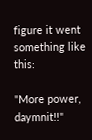figure it went something like this:

"More power, daymnit!!"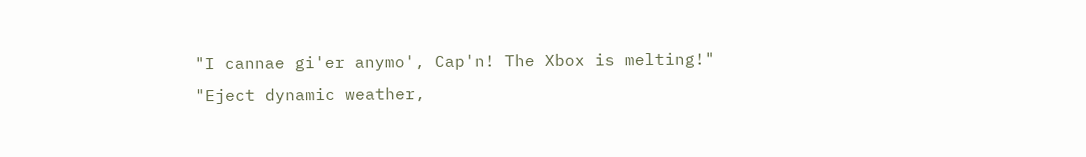"I cannae gi'er anymo', Cap'n! The Xbox is melting!"
"Eject dynamic weather,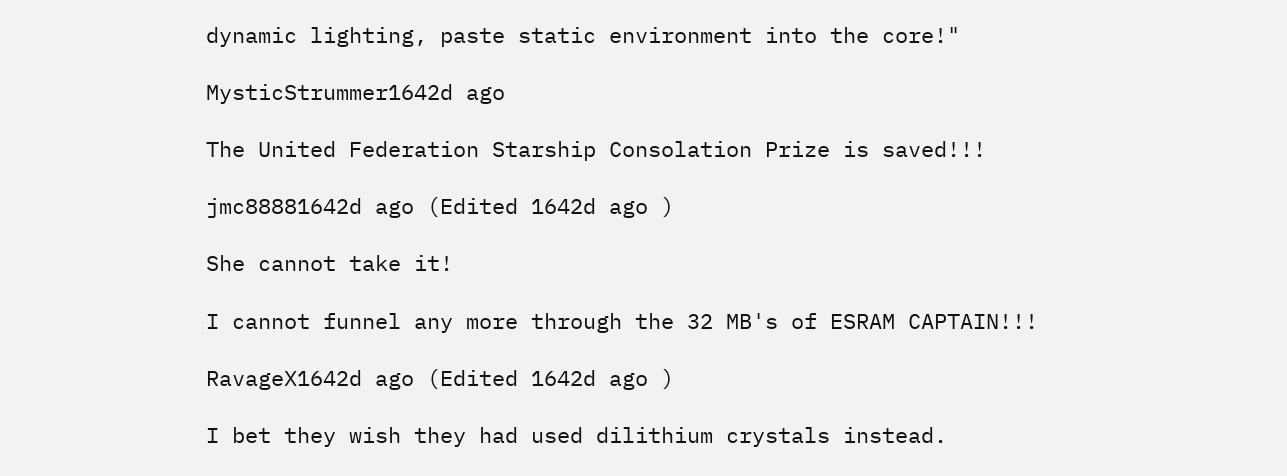dynamic lighting, paste static environment into the core!"

MysticStrummer1642d ago

The United Federation Starship Consolation Prize is saved!!!

jmc88881642d ago (Edited 1642d ago )

She cannot take it!

I cannot funnel any more through the 32 MB's of ESRAM CAPTAIN!!!

RavageX1642d ago (Edited 1642d ago )

I bet they wish they had used dilithium crystals instead.